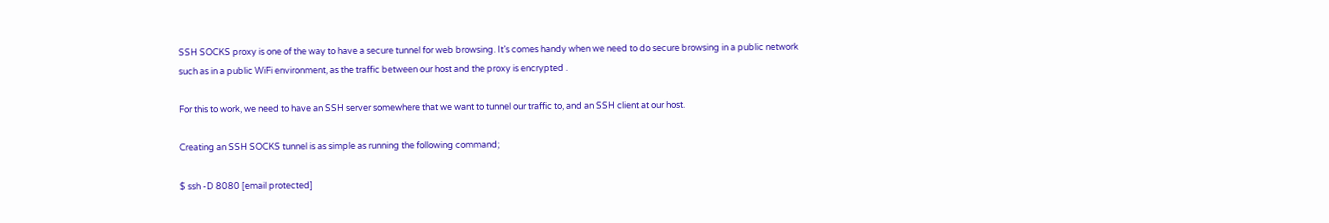SSH SOCKS proxy is one of the way to have a secure tunnel for web browsing. It’s comes handy when we need to do secure browsing in a public network such as in a public WiFi environment, as the traffic between our host and the proxy is encrypted .

For this to work, we need to have an SSH server somewhere that we want to tunnel our traffic to, and an SSH client at our host.

Creating an SSH SOCKS tunnel is as simple as running the following command;

$ ssh -D 8080 [email protected]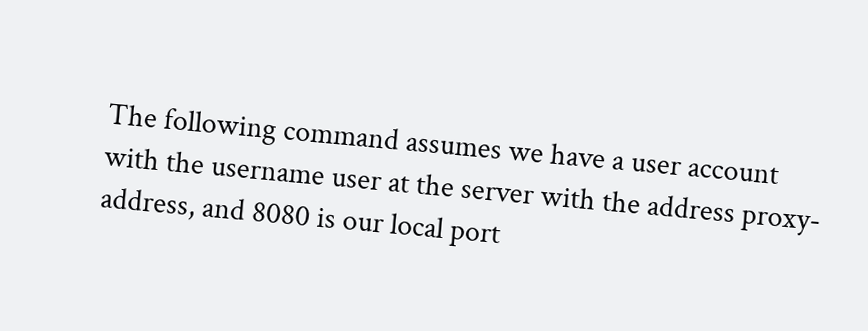The following command assumes we have a user account with the username user at the server with the address proxy-address, and 8080 is our local port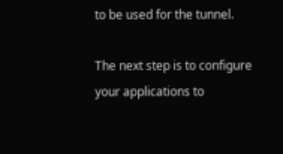to be used for the tunnel.

The next step is to configure your applications to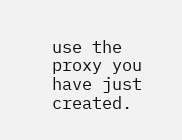use the proxy you have just created.